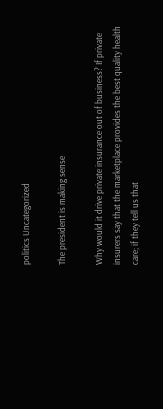politics Uncategorized

The president is making sense

Why would it drive private insurance out of business? If private insurers say that the marketplace provides the best quality health care; if they tell us that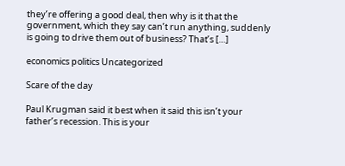they’re offering a good deal, then why is it that the government, which they say can’t run anything, suddenly is going to drive them out of business? That’s […]

economics politics Uncategorized

Scare of the day

Paul Krugman said it best when it said this isn’t your father’s recession. This is your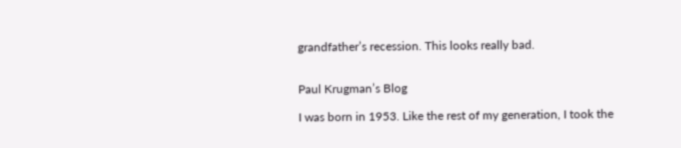grandfather’s recession. This looks really bad.


Paul Krugman’s Blog

I was born in 1953. Like the rest of my generation, I took the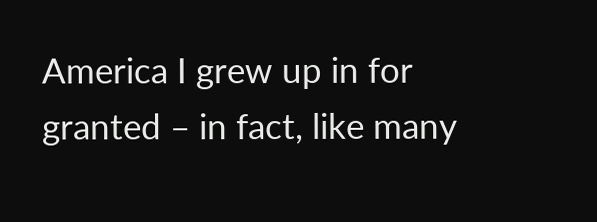America I grew up in for granted – in fact, like many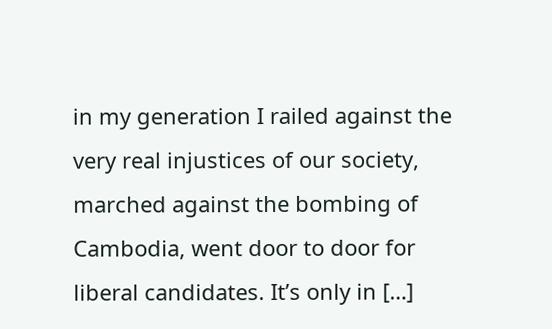in my generation I railed against the very real injustices of our society, marched against the bombing of Cambodia, went door to door for liberal candidates. It’s only in […]